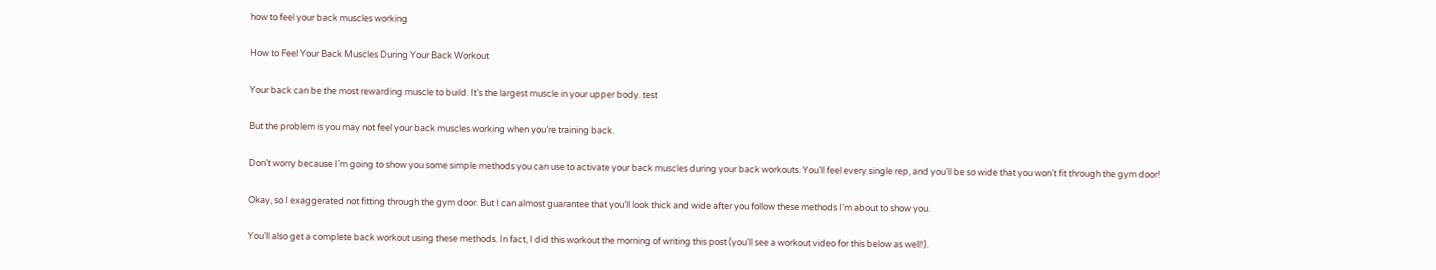how to feel your back muscles working

How to Feel Your Back Muscles During Your Back Workout

Your back can be the most rewarding muscle to build. It’s the largest muscle in your upper body. test

But the problem is you may not feel your back muscles working when you’re training back.

Don’t worry because I’m going to show you some simple methods you can use to activate your back muscles during your back workouts. You’ll feel every single rep, and you’ll be so wide that you won’t fit through the gym door!

Okay, so I exaggerated not fitting through the gym door. But I can almost guarantee that you’ll look thick and wide after you follow these methods I’m about to show you.

You’ll also get a complete back workout using these methods. In fact, I did this workout the morning of writing this post (you’ll see a workout video for this below as well!).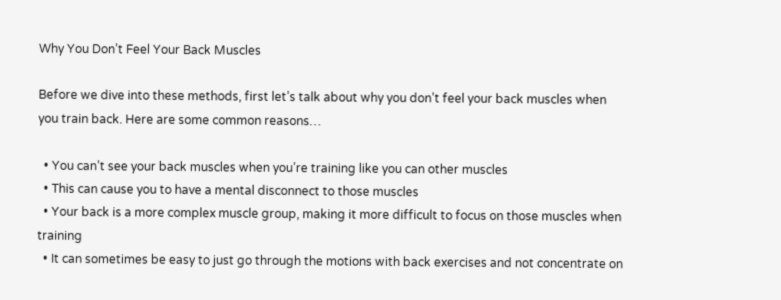Why You Don’t Feel Your Back Muscles

Before we dive into these methods, first let’s talk about why you don’t feel your back muscles when you train back. Here are some common reasons…

  • You can’t see your back muscles when you’re training like you can other muscles
  • This can cause you to have a mental disconnect to those muscles
  • Your back is a more complex muscle group, making it more difficult to focus on those muscles when training
  • It can sometimes be easy to just go through the motions with back exercises and not concentrate on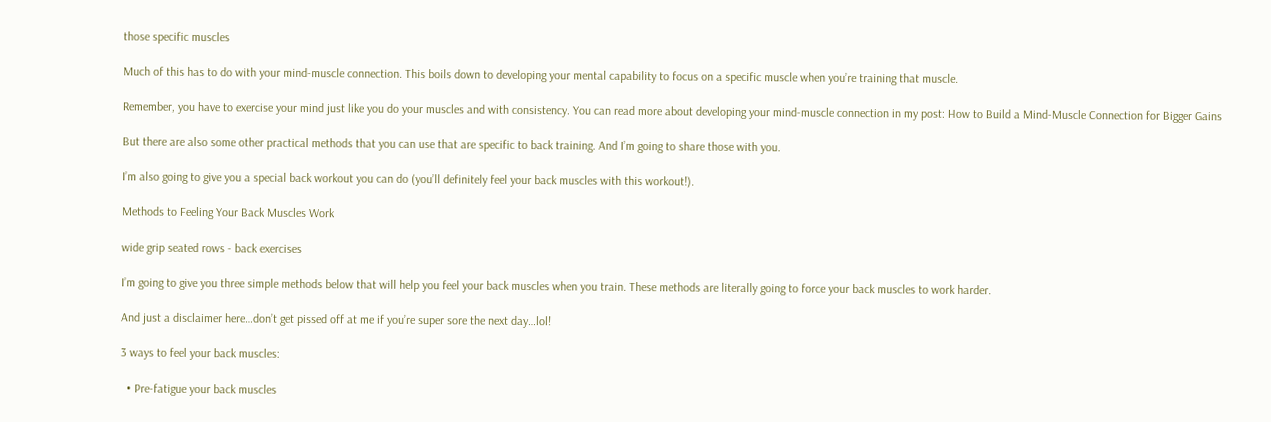those specific muscles

Much of this has to do with your mind-muscle connection. This boils down to developing your mental capability to focus on a specific muscle when you’re training that muscle.

Remember, you have to exercise your mind just like you do your muscles and with consistency. You can read more about developing your mind-muscle connection in my post: How to Build a Mind-Muscle Connection for Bigger Gains

But there are also some other practical methods that you can use that are specific to back training. And I’m going to share those with you.

I’m also going to give you a special back workout you can do (you’ll definitely feel your back muscles with this workout!).

Methods to Feeling Your Back Muscles Work

wide grip seated rows - back exercises

I’m going to give you three simple methods below that will help you feel your back muscles when you train. These methods are literally going to force your back muscles to work harder.

And just a disclaimer here…don’t get pissed off at me if you’re super sore the next day…lol!

3 ways to feel your back muscles:

  • Pre-fatigue your back muscles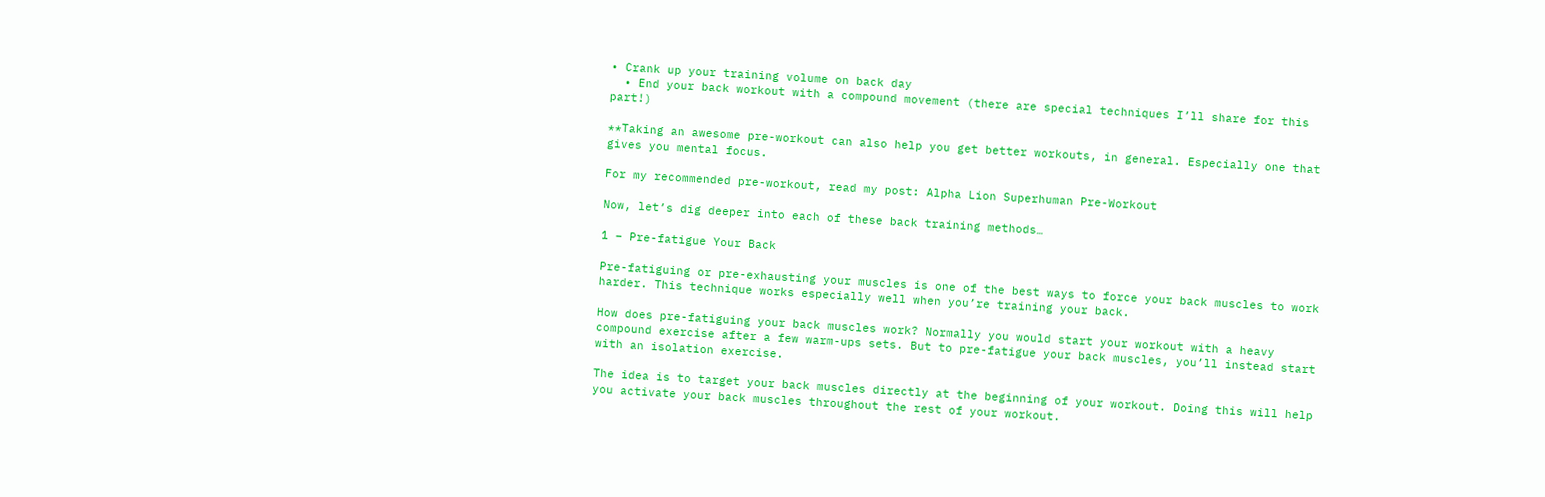• Crank up your training volume on back day
  • End your back workout with a compound movement (there are special techniques I’ll share for this part!)

**Taking an awesome pre-workout can also help you get better workouts, in general. Especially one that gives you mental focus.

For my recommended pre-workout, read my post: Alpha Lion Superhuman Pre-Workout

Now, let’s dig deeper into each of these back training methods…

1 – Pre-fatigue Your Back

Pre-fatiguing or pre-exhausting your muscles is one of the best ways to force your back muscles to work harder. This technique works especially well when you’re training your back.

How does pre-fatiguing your back muscles work? Normally you would start your workout with a heavy compound exercise after a few warm-ups sets. But to pre-fatigue your back muscles, you’ll instead start with an isolation exercise.

The idea is to target your back muscles directly at the beginning of your workout. Doing this will help you activate your back muscles throughout the rest of your workout.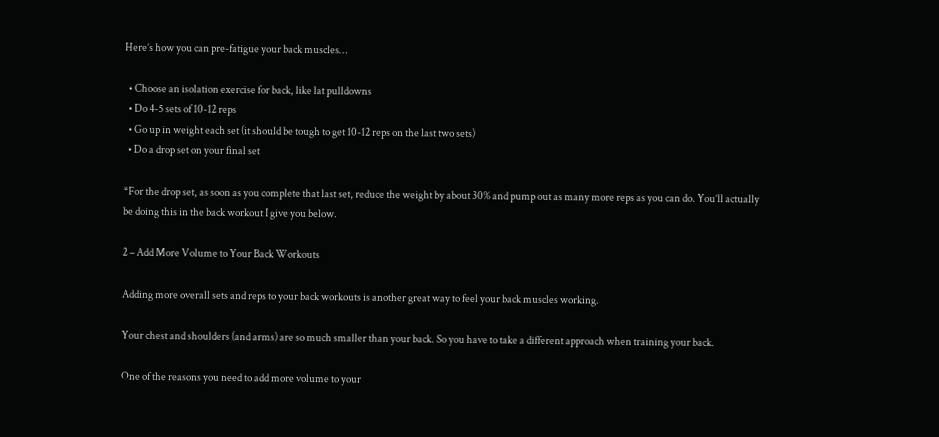Here’s how you can pre-fatigue your back muscles…

  • Choose an isolation exercise for back, like lat pulldowns
  • Do 4-5 sets of 10-12 reps
  • Go up in weight each set (it should be tough to get 10-12 reps on the last two sets)
  • Do a drop set on your final set

*For the drop set, as soon as you complete that last set, reduce the weight by about 30% and pump out as many more reps as you can do. You’ll actually be doing this in the back workout I give you below.

2 – Add More Volume to Your Back Workouts

Adding more overall sets and reps to your back workouts is another great way to feel your back muscles working.

Your chest and shoulders (and arms) are so much smaller than your back. So you have to take a different approach when training your back.

One of the reasons you need to add more volume to your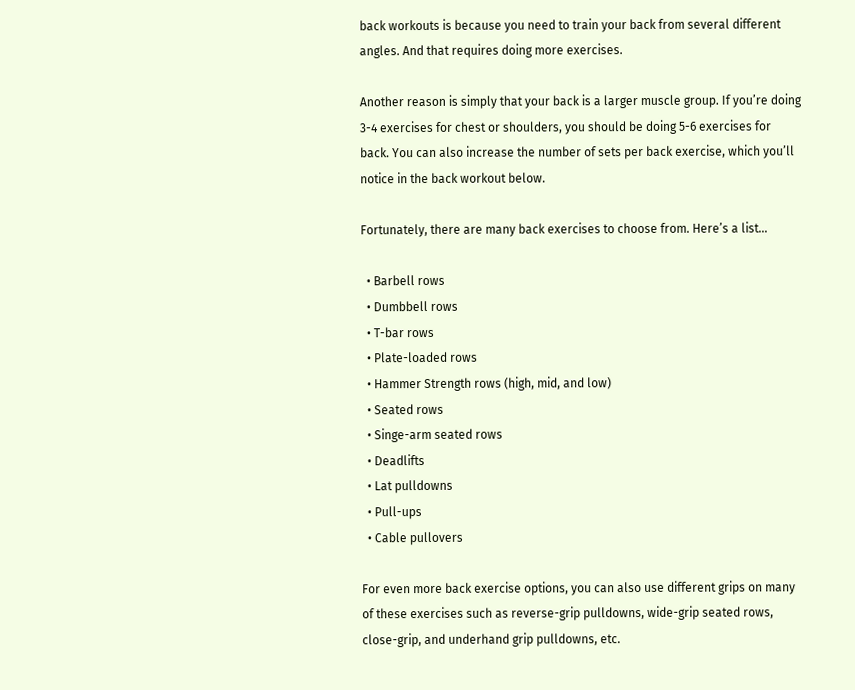back workouts is because you need to train your back from several different angles. And that requires doing more exercises.

Another reason is simply that your back is a larger muscle group. If you’re doing 3-4 exercises for chest or shoulders, you should be doing 5-6 exercises for back. You can also increase the number of sets per back exercise, which you’ll notice in the back workout below.

Fortunately, there are many back exercises to choose from. Here’s a list…

  • Barbell rows
  • Dumbbell rows
  • T-bar rows
  • Plate-loaded rows
  • Hammer Strength rows (high, mid, and low)
  • Seated rows
  • Singe-arm seated rows
  • Deadlifts
  • Lat pulldowns
  • Pull-ups
  • Cable pullovers

For even more back exercise options, you can also use different grips on many of these exercises such as reverse-grip pulldowns, wide-grip seated rows, close-grip, and underhand grip pulldowns, etc.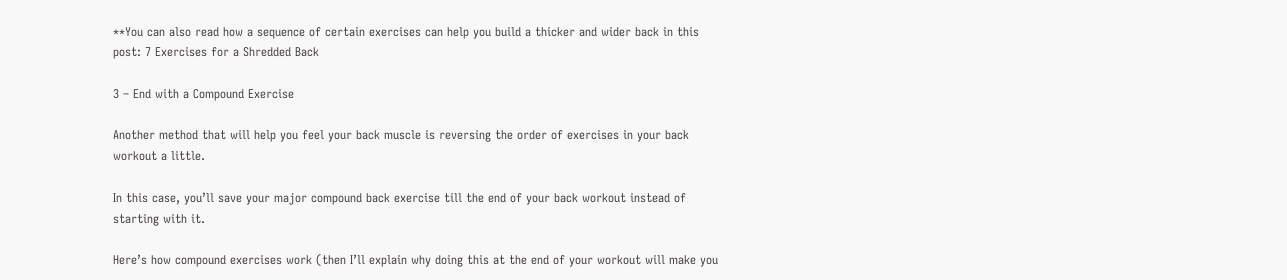**You can also read how a sequence of certain exercises can help you build a thicker and wider back in this post: 7 Exercises for a Shredded Back

3 – End with a Compound Exercise

Another method that will help you feel your back muscle is reversing the order of exercises in your back workout a little.

In this case, you’ll save your major compound back exercise till the end of your back workout instead of starting with it.

Here’s how compound exercises work (then I’ll explain why doing this at the end of your workout will make you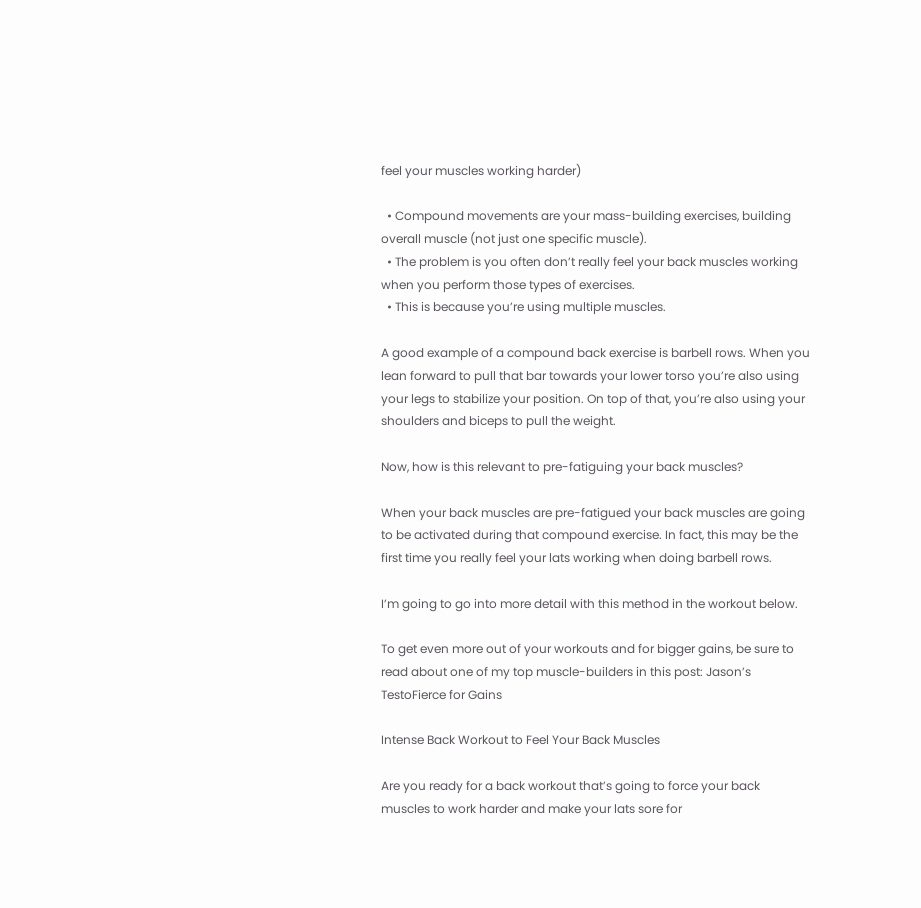feel your muscles working harder)

  • Compound movements are your mass-building exercises, building overall muscle (not just one specific muscle).
  • The problem is you often don’t really feel your back muscles working when you perform those types of exercises.
  • This is because you’re using multiple muscles.

A good example of a compound back exercise is barbell rows. When you lean forward to pull that bar towards your lower torso you’re also using your legs to stabilize your position. On top of that, you’re also using your shoulders and biceps to pull the weight.

Now, how is this relevant to pre-fatiguing your back muscles?

When your back muscles are pre-fatigued your back muscles are going to be activated during that compound exercise. In fact, this may be the first time you really feel your lats working when doing barbell rows.

I’m going to go into more detail with this method in the workout below.

To get even more out of your workouts and for bigger gains, be sure to read about one of my top muscle-builders in this post: Jason’s TestoFierce for Gains

Intense Back Workout to Feel Your Back Muscles

Are you ready for a back workout that’s going to force your back muscles to work harder and make your lats sore for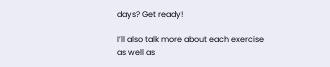days? Get ready!

I’ll also talk more about each exercise as well as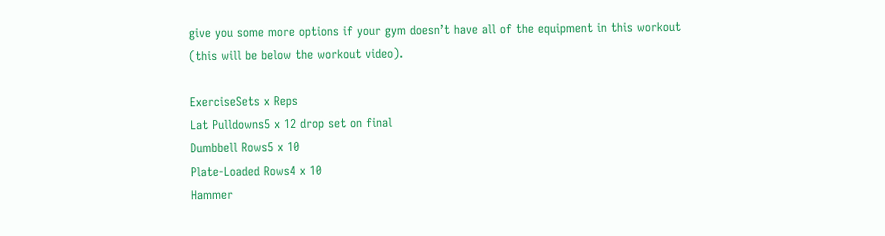give you some more options if your gym doesn’t have all of the equipment in this workout (this will be below the workout video).

ExerciseSets x Reps
Lat Pulldowns5 x 12 drop set on final
Dumbbell Rows5 x 10
Plate-Loaded Rows4 x 10
Hammer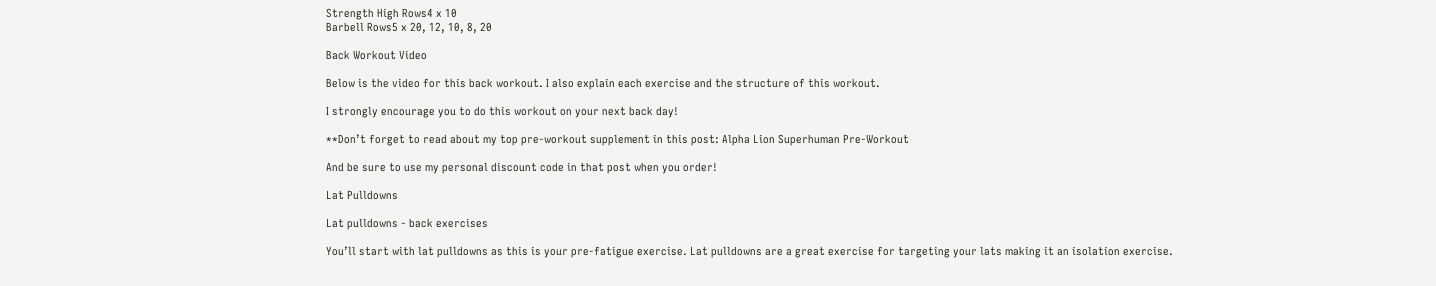Strength High Rows4 x 10
Barbell Rows5 x 20, 12, 10, 8, 20

Back Workout Video

Below is the video for this back workout. I also explain each exercise and the structure of this workout.

I strongly encourage you to do this workout on your next back day!

**Don’t forget to read about my top pre-workout supplement in this post: Alpha Lion Superhuman Pre-Workout

And be sure to use my personal discount code in that post when you order!

Lat Pulldowns

Lat pulldowns - back exercises

You’ll start with lat pulldowns as this is your pre-fatigue exercise. Lat pulldowns are a great exercise for targeting your lats making it an isolation exercise.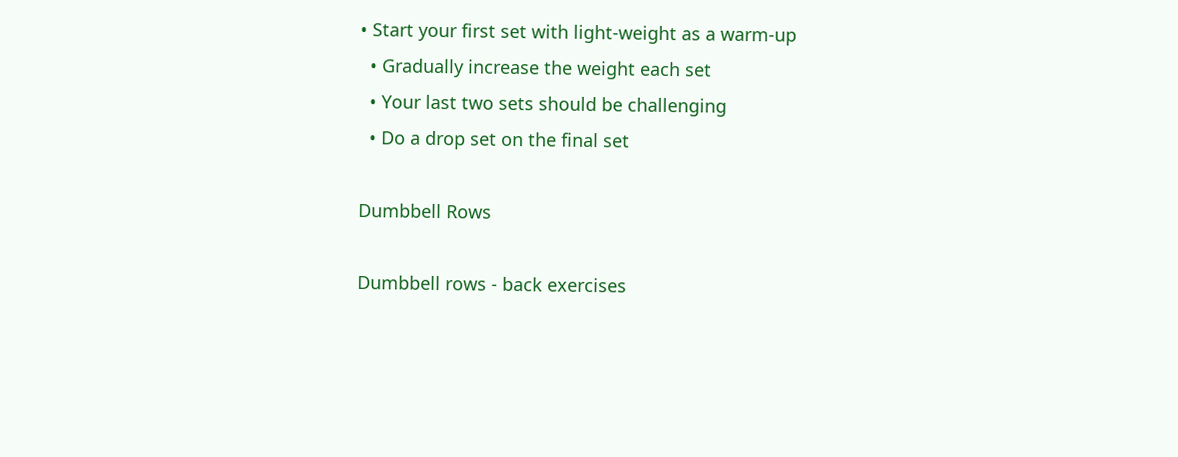• Start your first set with light-weight as a warm-up
  • Gradually increase the weight each set
  • Your last two sets should be challenging
  • Do a drop set on the final set

Dumbbell Rows

Dumbbell rows - back exercises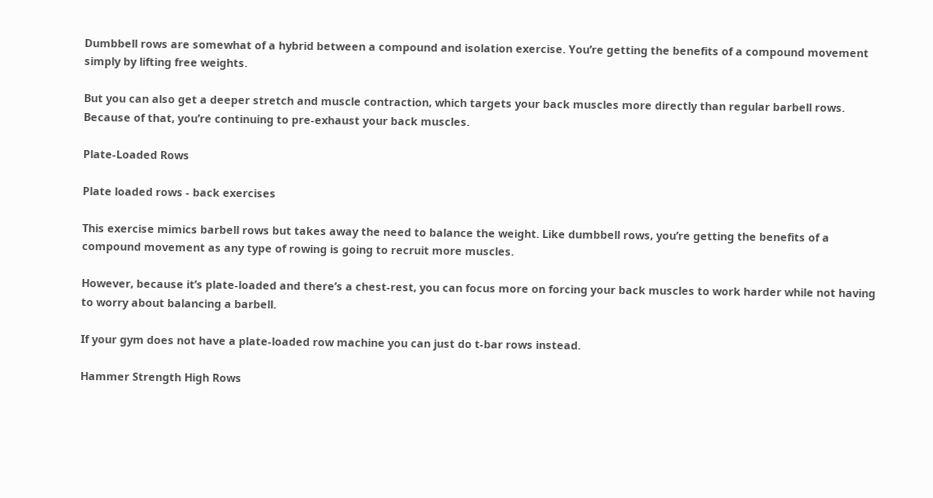Dumbbell rows are somewhat of a hybrid between a compound and isolation exercise. You’re getting the benefits of a compound movement simply by lifting free weights.

But you can also get a deeper stretch and muscle contraction, which targets your back muscles more directly than regular barbell rows. Because of that, you’re continuing to pre-exhaust your back muscles.

Plate-Loaded Rows

Plate loaded rows - back exercises

This exercise mimics barbell rows but takes away the need to balance the weight. Like dumbbell rows, you’re getting the benefits of a compound movement as any type of rowing is going to recruit more muscles.

However, because it’s plate-loaded and there’s a chest-rest, you can focus more on forcing your back muscles to work harder while not having to worry about balancing a barbell.

If your gym does not have a plate-loaded row machine you can just do t-bar rows instead.

Hammer Strength High Rows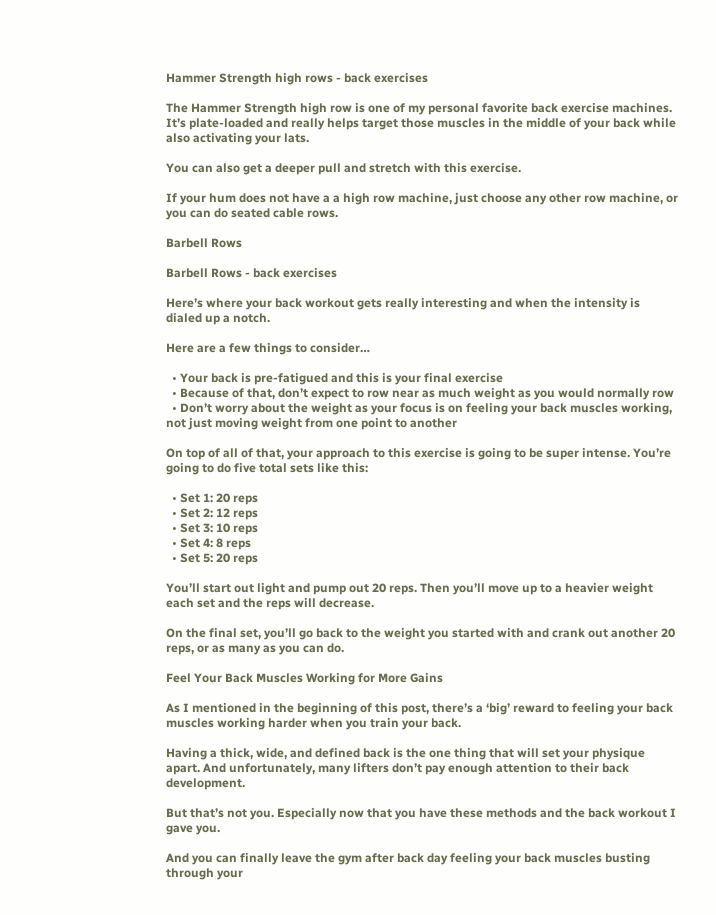Hammer Strength high rows - back exercises

The Hammer Strength high row is one of my personal favorite back exercise machines. It’s plate-loaded and really helps target those muscles in the middle of your back while also activating your lats.

You can also get a deeper pull and stretch with this exercise.

If your hum does not have a a high row machine, just choose any other row machine, or you can do seated cable rows.

Barbell Rows

Barbell Rows - back exercises

Here’s where your back workout gets really interesting and when the intensity is dialed up a notch.

Here are a few things to consider…

  • Your back is pre-fatigued and this is your final exercise
  • Because of that, don’t expect to row near as much weight as you would normally row
  • Don’t worry about the weight as your focus is on feeling your back muscles working, not just moving weight from one point to another

On top of all of that, your approach to this exercise is going to be super intense. You’re going to do five total sets like this:

  • Set 1: 20 reps
  • Set 2: 12 reps
  • Set 3: 10 reps
  • Set 4: 8 reps
  • Set 5: 20 reps

You’ll start out light and pump out 20 reps. Then you’ll move up to a heavier weight each set and the reps will decrease.

On the final set, you’ll go back to the weight you started with and crank out another 20 reps, or as many as you can do.

Feel Your Back Muscles Working for More Gains

As I mentioned in the beginning of this post, there’s a ‘big’ reward to feeling your back muscles working harder when you train your back.

Having a thick, wide, and defined back is the one thing that will set your physique apart. And unfortunately, many lifters don’t pay enough attention to their back development.

But that’s not you. Especially now that you have these methods and the back workout I gave you.

And you can finally leave the gym after back day feeling your back muscles busting through your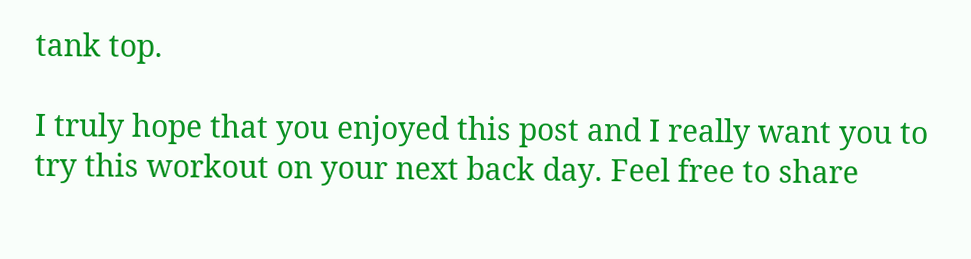tank top.

I truly hope that you enjoyed this post and I really want you to try this workout on your next back day. Feel free to share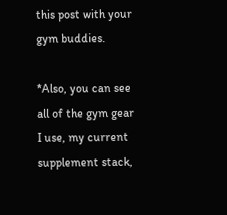this post with your gym buddies.

*Also, you can see all of the gym gear I use, my current supplement stack,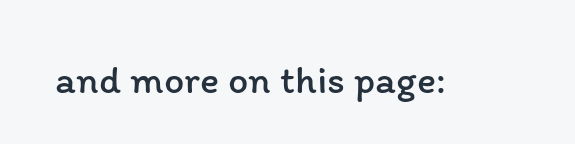and more on this page: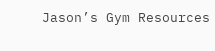Jason’s Gym Resources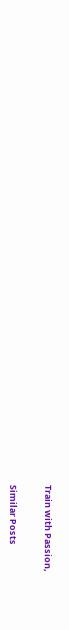Train with Passion,


Similar Posts